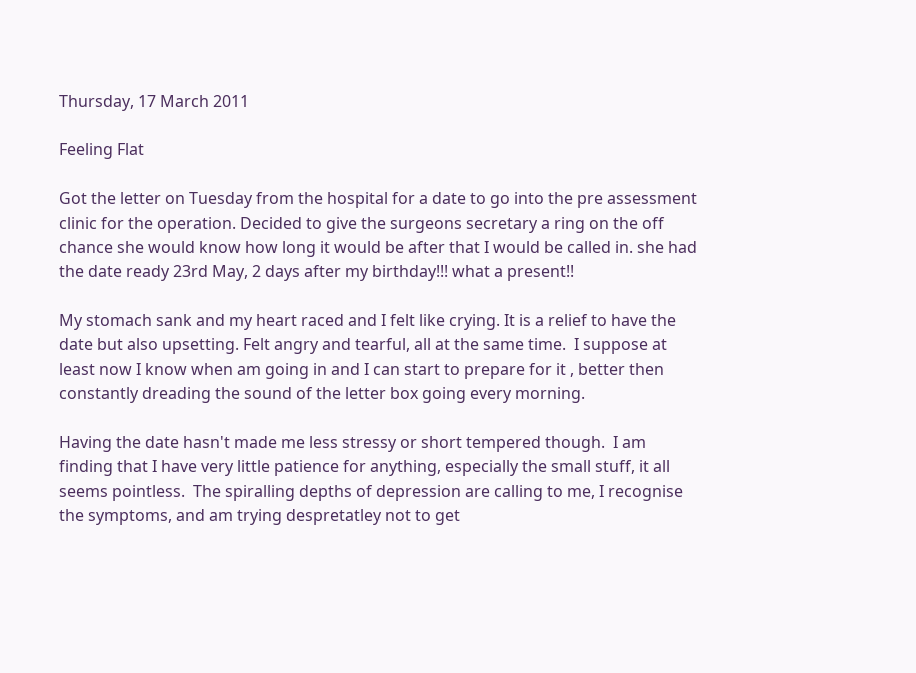Thursday, 17 March 2011

Feeling Flat

Got the letter on Tuesday from the hospital for a date to go into the pre assessment clinic for the operation. Decided to give the surgeons secretary a ring on the off chance she would know how long it would be after that I would be called in. she had the date ready 23rd May, 2 days after my birthday!!! what a present!!

My stomach sank and my heart raced and I felt like crying. It is a relief to have the date but also upsetting. Felt angry and tearful, all at the same time.  I suppose at least now I know when am going in and I can start to prepare for it , better then constantly dreading the sound of the letter box going every morning.

Having the date hasn't made me less stressy or short tempered though.  I am finding that I have very little patience for anything, especially the small stuff, it all seems pointless.  The spiralling depths of depression are calling to me, I recognise the symptoms, and am trying despretatley not to get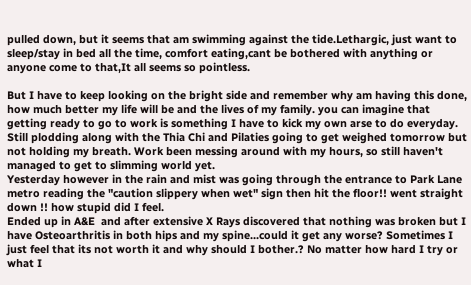pulled down, but it seems that am swimming against the tide.Lethargic, just want to sleep/stay in bed all the time, comfort eating,cant be bothered with anything or anyone come to that,It all seems so pointless.

But I have to keep looking on the bright side and remember why am having this done, how much better my life will be and the lives of my family. you can imagine that getting ready to go to work is something I have to kick my own arse to do everyday.  Still plodding along with the Thia Chi and Pilaties going to get weighed tomorrow but not holding my breath. Work been messing around with my hours, so still haven't managed to get to slimming world yet.
Yesterday however in the rain and mist was going through the entrance to Park Lane metro reading the "caution slippery when wet" sign then hit the floor!! went straight down !! how stupid did I feel.
Ended up in A&E  and after extensive X Rays discovered that nothing was broken but I have Osteoarthritis in both hips and my spine...could it get any worse? Sometimes I just feel that its not worth it and why should I bother.? No matter how hard I try or what I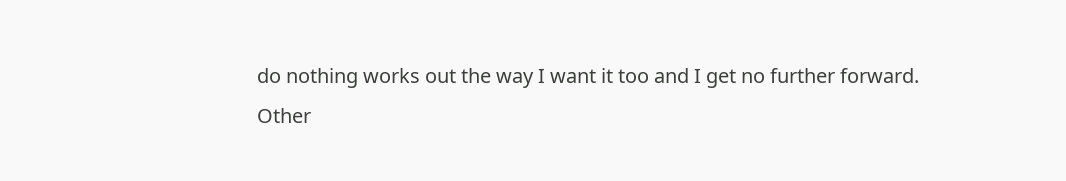do nothing works out the way I want it too and I get no further forward.
Other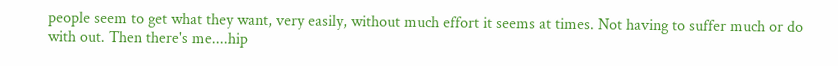people seem to get what they want, very easily, without much effort it seems at times. Not having to suffer much or do with out. Then there's me....hip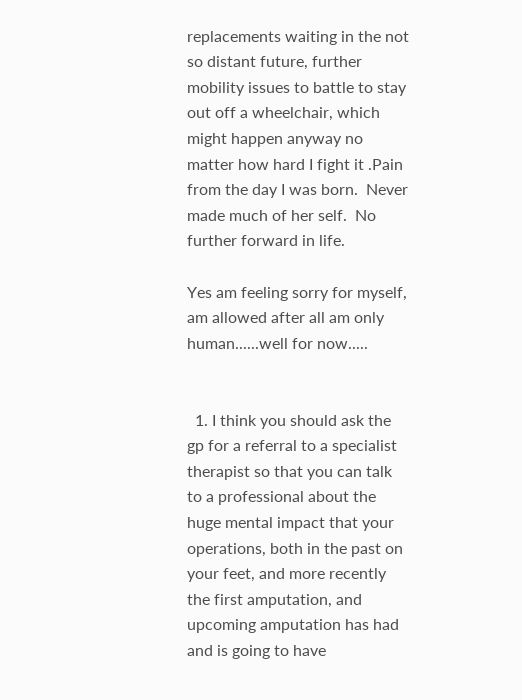replacements waiting in the not so distant future, further mobility issues to battle to stay out off a wheelchair, which might happen anyway no matter how hard I fight it .Pain from the day I was born.  Never made much of her self.  No further forward in life.

Yes am feeling sorry for myself, am allowed after all am only human......well for now.....


  1. I think you should ask the gp for a referral to a specialist therapist so that you can talk to a professional about the huge mental impact that your operations, both in the past on your feet, and more recently the first amputation, and upcoming amputation has had and is going to have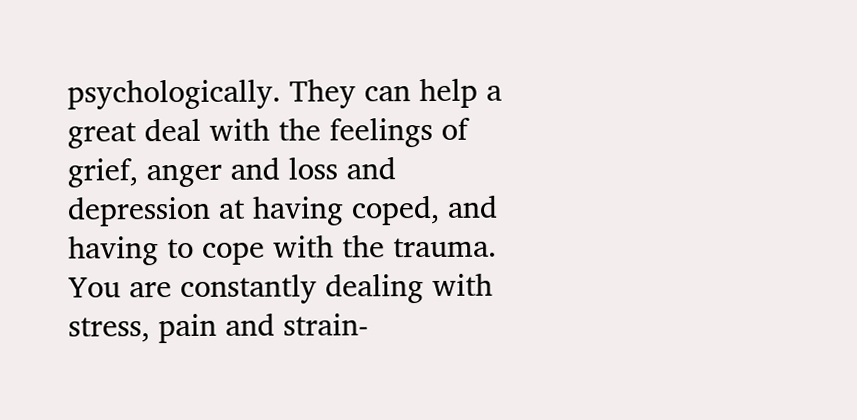psychologically. They can help a great deal with the feelings of grief, anger and loss and depression at having coped, and having to cope with the trauma. You are constantly dealing with stress, pain and strain-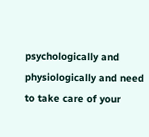psychologically and physiologically and need to take care of your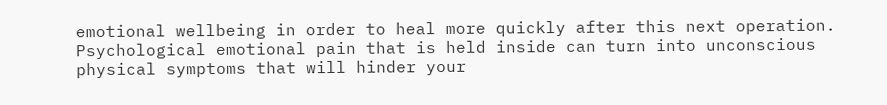emotional wellbeing in order to heal more quickly after this next operation. Psychological emotional pain that is held inside can turn into unconscious physical symptoms that will hinder your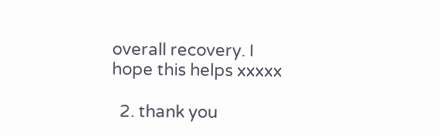overall recovery. I hope this helps xxxxx

  2. thank you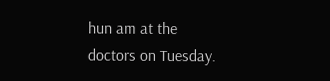hun am at the doctors on Tuesday.